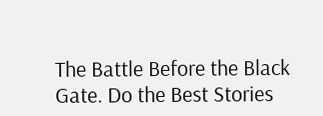The Battle Before the Black Gate. Do the Best Stories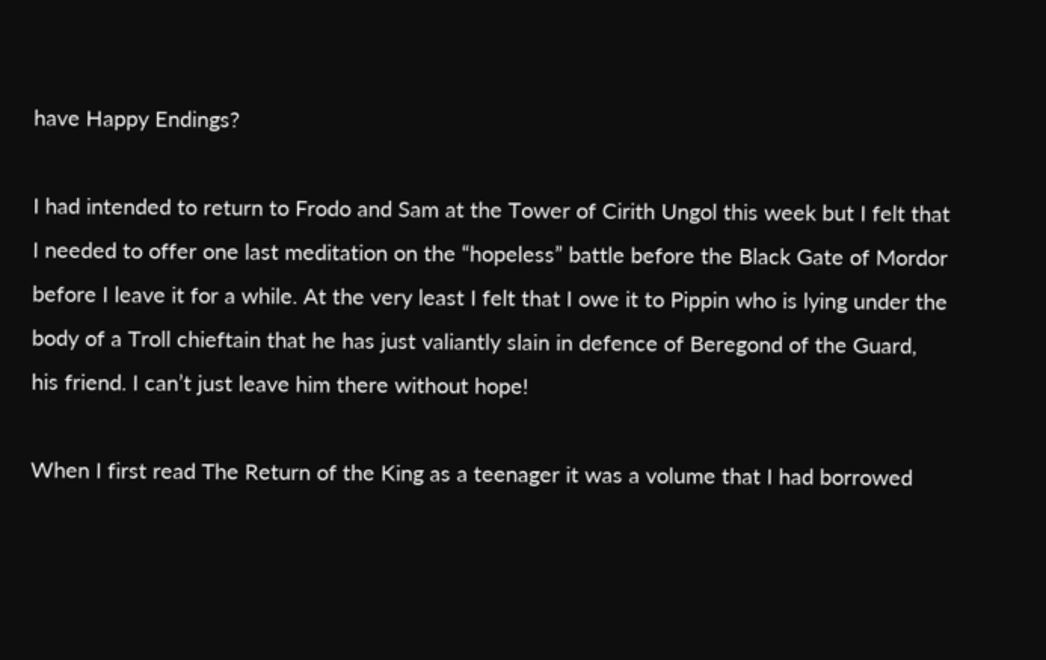have Happy Endings?

I had intended to return to Frodo and Sam at the Tower of Cirith Ungol this week but I felt that I needed to offer one last meditation on the “hopeless” battle before the Black Gate of Mordor before I leave it for a while. At the very least I felt that I owe it to Pippin who is lying under the body of a Troll chieftain that he has just valiantly slain in defence of Beregond of the Guard, his friend. I can’t just leave him there without hope!

When I first read The Return of the King as a teenager it was a volume that I had borrowed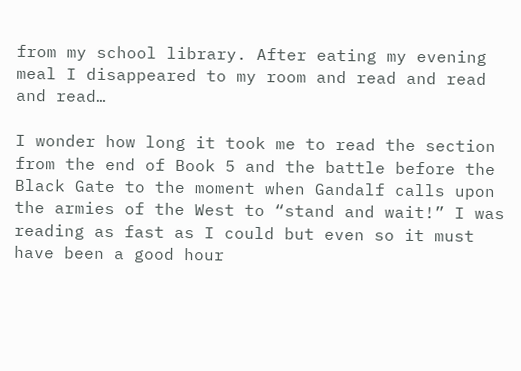from my school library. After eating my evening meal I disappeared to my room and read and read and read…

I wonder how long it took me to read the section from the end of Book 5 and the battle before the Black Gate to the moment when Gandalf calls upon the armies of the West to “stand and wait!” I was reading as fast as I could but even so it must have been a good hour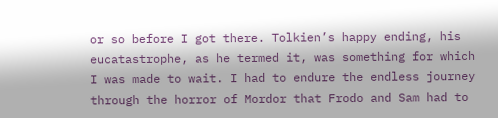or so before I got there. Tolkien’s happy ending, his eucatastrophe, as he termed it, was something for which I was made to wait. I had to endure the endless journey through the horror of Mordor that Frodo and Sam had to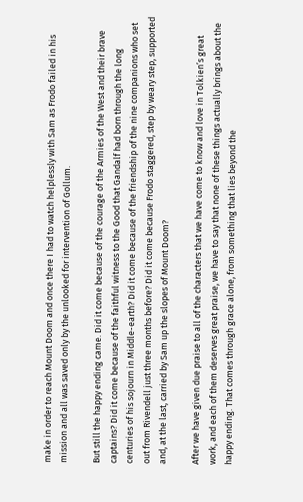make in order to reach Mount Doom and once there I had to watch helplessly with Sam as Frodo failed in his mission and all was saved only by the unlooked for intervention of Gollum.

But still the happy ending came. Did it come because of the courage of the Armies of the West and their brave captains? Did it come because of the faithful witness to the Good that Gandalf had born through the long centuries of his sojourn in Middle-earth? Did it come because of the friendship of the nine companions who set out from Rivendell just three months before? Did it come because Frodo staggered, step by weary step, supported and, at the last, carried by Sam up the slopes of Mount Doom?

After we have given due praise to all of the characters that we have come to know and love in Tolkien’s great work, and each of them deserves great praise, we have to say that none of these things actually brings about the happy ending. That comes through grace alone, from something that lies beyond the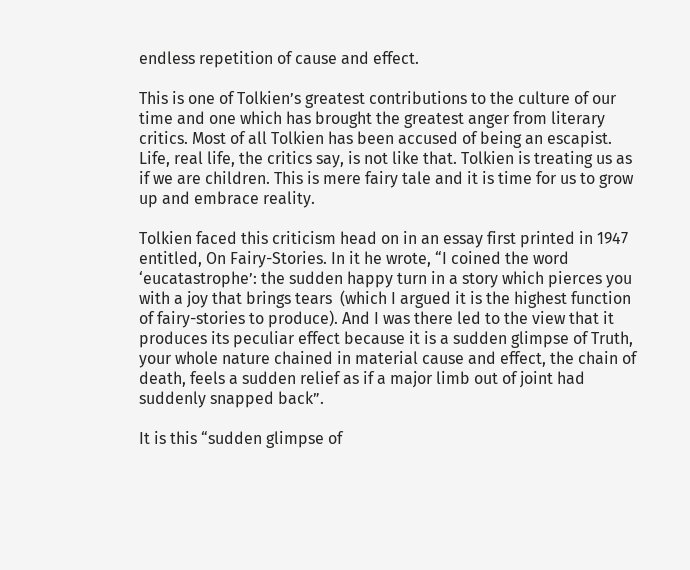endless repetition of cause and effect.

This is one of Tolkien’s greatest contributions to the culture of our time and one which has brought the greatest anger from literary critics. Most of all Tolkien has been accused of being an escapist. Life, real life, the critics say, is not like that. Tolkien is treating us as if we are children. This is mere fairy tale and it is time for us to grow up and embrace reality.

Tolkien faced this criticism head on in an essay first printed in 1947 entitled, On Fairy-Stories. In it he wrote, “I coined the word ‘eucatastrophe’: the sudden happy turn in a story which pierces you with a joy that brings tears  (which I argued it is the highest function of fairy-stories to produce). And I was there led to the view that it produces its peculiar effect because it is a sudden glimpse of Truth, your whole nature chained in material cause and effect, the chain of death, feels a sudden relief as if a major limb out of joint had suddenly snapped back”.

It is this “sudden glimpse of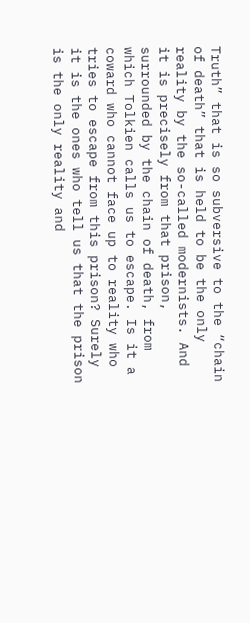Truth” that is so subversive to the “chain of death” that is held to be the only reality by the so-called modernists. And it is precisely from that prison, surrounded by the chain of death, from which Tolkien calls us to escape. Is it a coward who cannot face up to reality who tries to escape from this prison? Surely it is the ones who tell us that the prison is the only reality and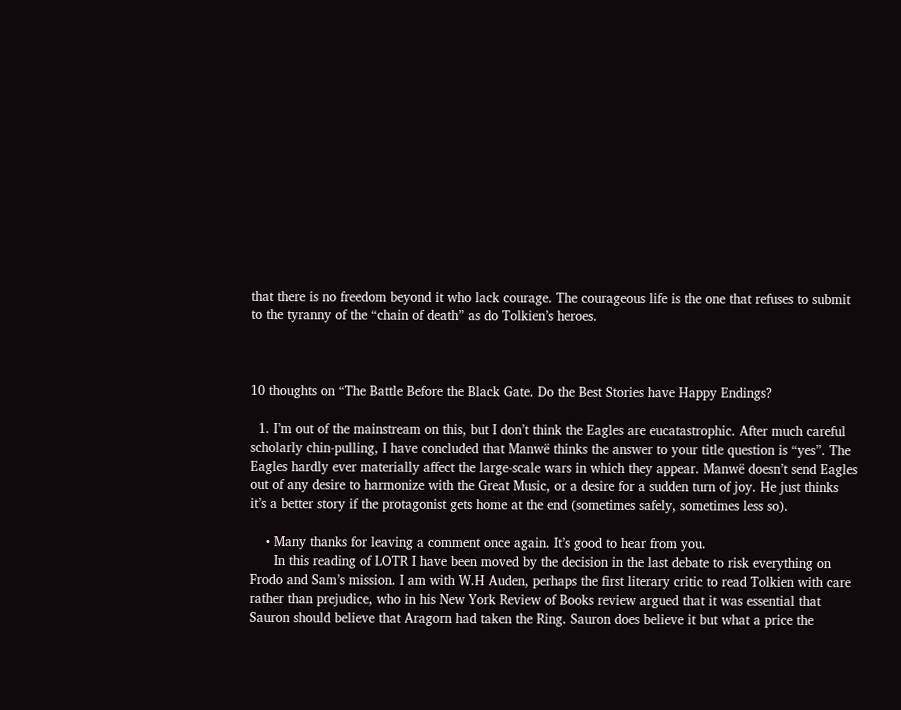that there is no freedom beyond it who lack courage. The courageous life is the one that refuses to submit to the tyranny of the “chain of death” as do Tolkien’s heroes.



10 thoughts on “The Battle Before the Black Gate. Do the Best Stories have Happy Endings?

  1. I’m out of the mainstream on this, but I don’t think the Eagles are eucatastrophic. After much careful scholarly chin-pulling, I have concluded that Manwë thinks the answer to your title question is “yes”. The Eagles hardly ever materially affect the large-scale wars in which they appear. Manwë doesn’t send Eagles out of any desire to harmonize with the Great Music, or a desire for a sudden turn of joy. He just thinks it’s a better story if the protagonist gets home at the end (sometimes safely, sometimes less so).

    • Many thanks for leaving a comment once again. It’s good to hear from you.
      In this reading of LOTR I have been moved by the decision in the last debate to risk everything on Frodo and Sam’s mission. I am with W.H Auden, perhaps the first literary critic to read Tolkien with care rather than prejudice, who in his New York Review of Books review argued that it was essential that Sauron should believe that Aragorn had taken the Ring. Sauron does believe it but what a price the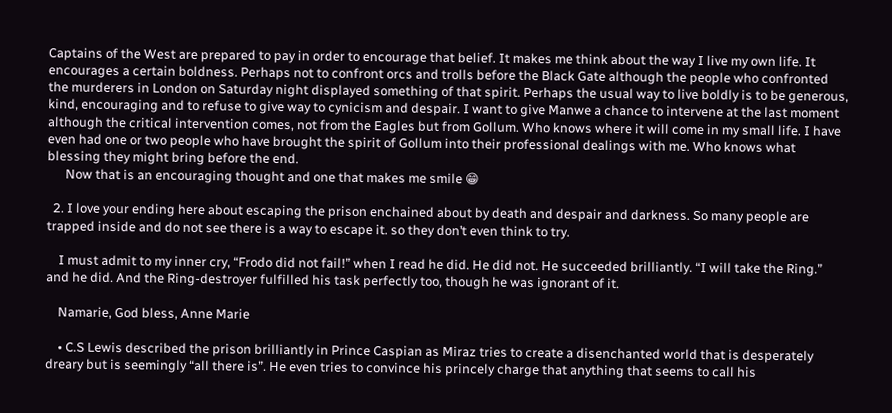Captains of the West are prepared to pay in order to encourage that belief. It makes me think about the way I live my own life. It encourages a certain boldness. Perhaps not to confront orcs and trolls before the Black Gate although the people who confronted the murderers in London on Saturday night displayed something of that spirit. Perhaps the usual way to live boldly is to be generous, kind, encouraging and to refuse to give way to cynicism and despair. I want to give Manwe a chance to intervene at the last moment although the critical intervention comes, not from the Eagles but from Gollum. Who knows where it will come in my small life. I have even had one or two people who have brought the spirit of Gollum into their professional dealings with me. Who knows what blessing they might bring before the end.
      Now that is an encouraging thought and one that makes me smile 😁

  2. I love your ending here about escaping the prison enchained about by death and despair and darkness. So many people are trapped inside and do not see there is a way to escape it. so they don’t even think to try.

    I must admit to my inner cry, “Frodo did not fail!” when I read he did. He did not. He succeeded brilliantly. “I will take the Ring.” and he did. And the Ring-destroyer fulfilled his task perfectly too, though he was ignorant of it.

    Namarie, God bless, Anne Marie

    • C.S Lewis described the prison brilliantly in Prince Caspian as Miraz tries to create a disenchanted world that is desperately dreary but is seemingly “all there is”. He even tries to convince his princely charge that anything that seems to call his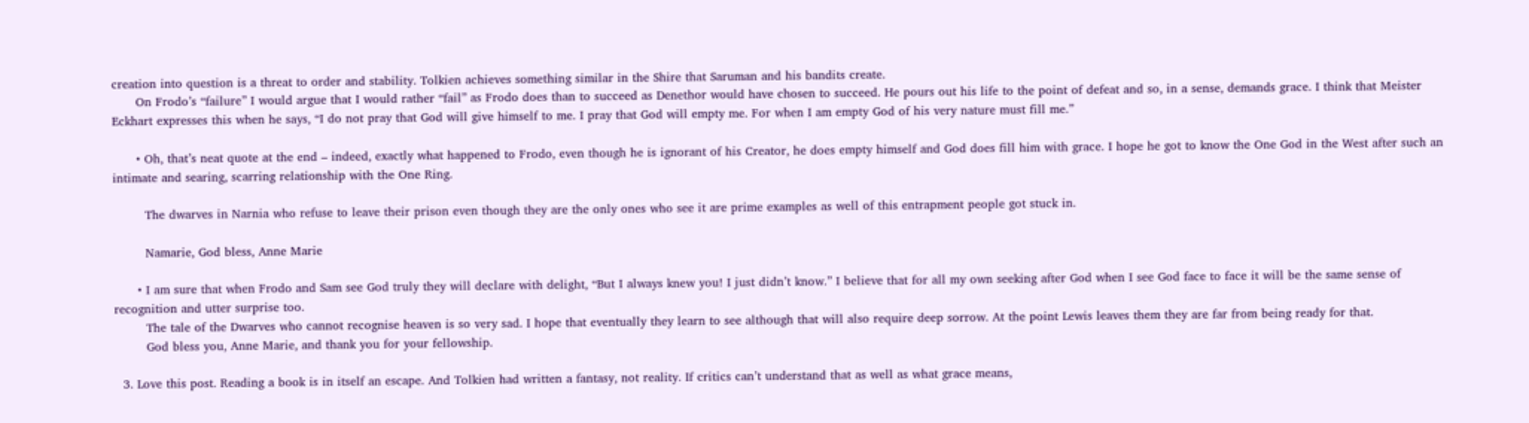creation into question is a threat to order and stability. Tolkien achieves something similar in the Shire that Saruman and his bandits create.
      On Frodo’s “failure” I would argue that I would rather “fail” as Frodo does than to succeed as Denethor would have chosen to succeed. He pours out his life to the point of defeat and so, in a sense, demands grace. I think that Meister Eckhart expresses this when he says, “I do not pray that God will give himself to me. I pray that God will empty me. For when I am empty God of his very nature must fill me.”

      • Oh, that’s neat quote at the end – indeed, exactly what happened to Frodo, even though he is ignorant of his Creator, he does empty himself and God does fill him with grace. I hope he got to know the One God in the West after such an intimate and searing, scarring relationship with the One Ring.

        The dwarves in Narnia who refuse to leave their prison even though they are the only ones who see it are prime examples as well of this entrapment people got stuck in.

        Namarie, God bless, Anne Marie

      • I am sure that when Frodo and Sam see God truly they will declare with delight, “But I always knew you! I just didn’t know.” I believe that for all my own seeking after God when I see God face to face it will be the same sense of recognition and utter surprise too.
        The tale of the Dwarves who cannot recognise heaven is so very sad. I hope that eventually they learn to see although that will also require deep sorrow. At the point Lewis leaves them they are far from being ready for that.
        God bless you, Anne Marie, and thank you for your fellowship.

  3. Love this post. Reading a book is in itself an escape. And Tolkien had written a fantasy, not reality. If critics can’t understand that as well as what grace means,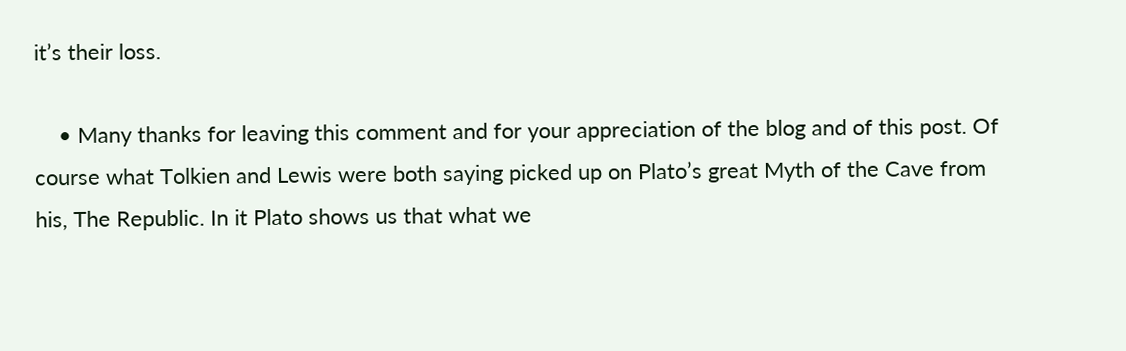it’s their loss.

    • Many thanks for leaving this comment and for your appreciation of the blog and of this post. Of course what Tolkien and Lewis were both saying picked up on Plato’s great Myth of the Cave from his, The Republic. In it Plato shows us that what we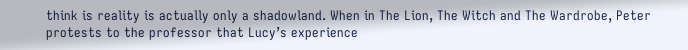think is reality is actually only a shadowland. When in The Lion, The Witch and The Wardrobe, Peter protests to the professor that Lucy’s experience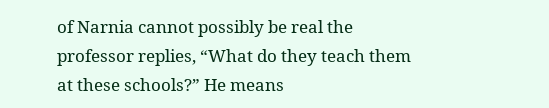of Narnia cannot possibly be real the professor replies, “What do they teach them at these schools?” He means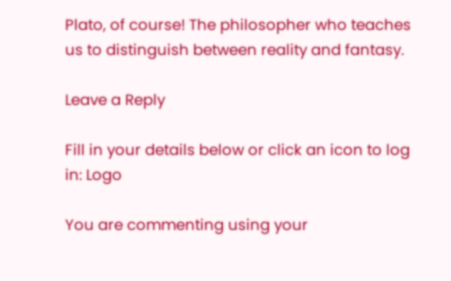Plato, of course! The philosopher who teaches us to distinguish between reality and fantasy.

Leave a Reply

Fill in your details below or click an icon to log in: Logo

You are commenting using your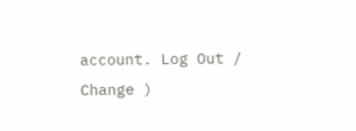account. Log Out /  Change )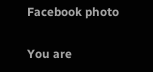Facebook photo

You are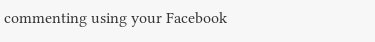commenting using your Facebook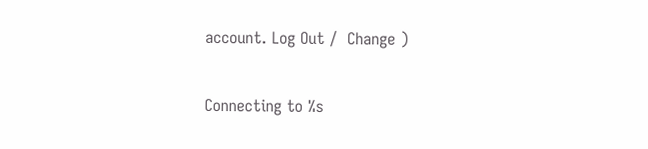account. Log Out /  Change )

Connecting to %s